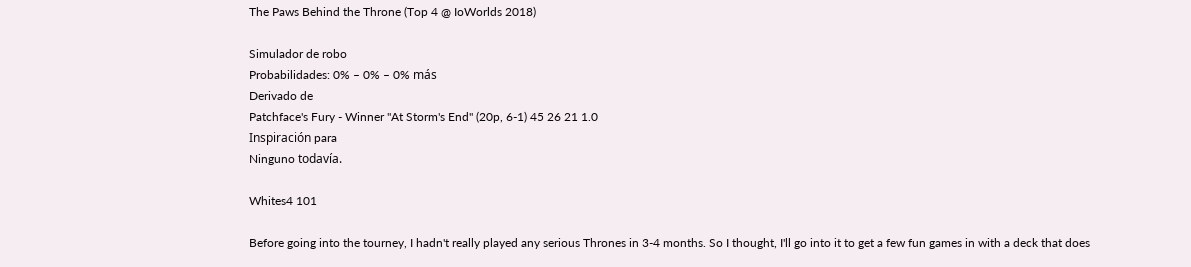The Paws Behind the Throne (Top 4 @ IoWorlds 2018)

Simulador de robo
Probabilidades: 0% – 0% – 0% más
Derivado de
Patchface's Fury - Winner "At Storm's End" (20p, 6-1) 45 26 21 1.0
Inspiración para
Ninguno todavía.

Whites4 101

Before going into the tourney, I hadn't really played any serious Thrones in 3-4 months. So I thought, I'll go into it to get a few fun games in with a deck that does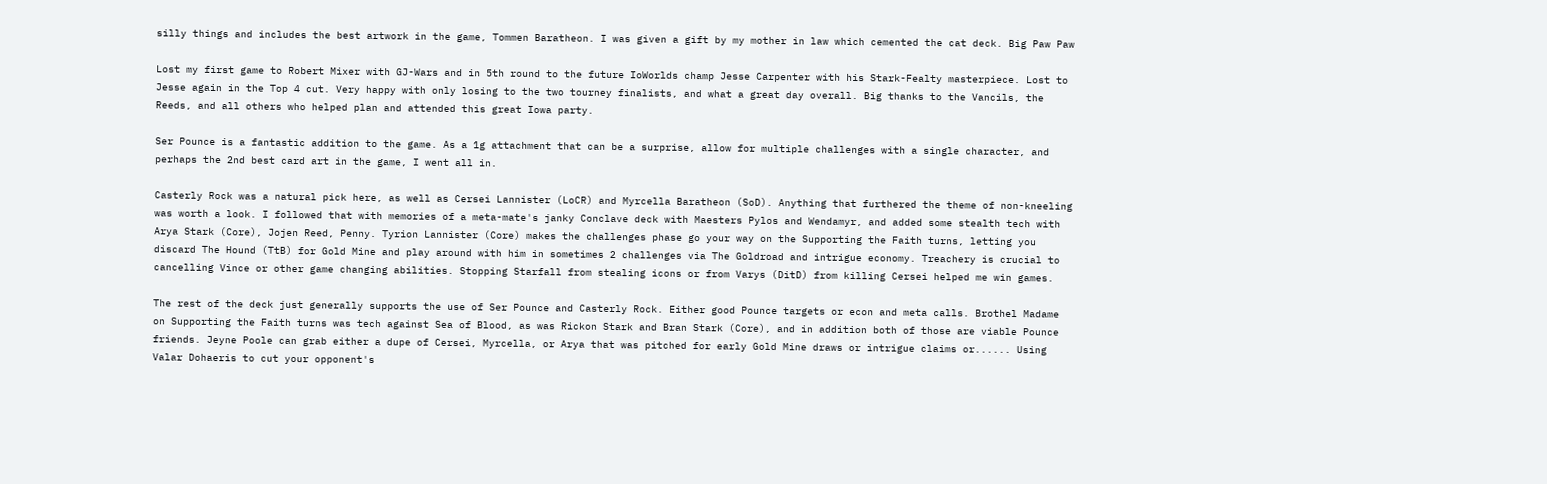silly things and includes the best artwork in the game, Tommen Baratheon. I was given a gift by my mother in law which cemented the cat deck. Big Paw Paw

Lost my first game to Robert Mixer with GJ-Wars and in 5th round to the future IoWorlds champ Jesse Carpenter with his Stark-Fealty masterpiece. Lost to Jesse again in the Top 4 cut. Very happy with only losing to the two tourney finalists, and what a great day overall. Big thanks to the Vancils, the Reeds, and all others who helped plan and attended this great Iowa party.

Ser Pounce is a fantastic addition to the game. As a 1g attachment that can be a surprise, allow for multiple challenges with a single character, and perhaps the 2nd best card art in the game, I went all in.

Casterly Rock was a natural pick here, as well as Cersei Lannister (LoCR) and Myrcella Baratheon (SoD). Anything that furthered the theme of non-kneeling was worth a look. I followed that with memories of a meta-mate's janky Conclave deck with Maesters Pylos and Wendamyr, and added some stealth tech with Arya Stark (Core), Jojen Reed, Penny. Tyrion Lannister (Core) makes the challenges phase go your way on the Supporting the Faith turns, letting you discard The Hound (TtB) for Gold Mine and play around with him in sometimes 2 challenges via The Goldroad and intrigue economy. Treachery is crucial to cancelling Vince or other game changing abilities. Stopping Starfall from stealing icons or from Varys (DitD) from killing Cersei helped me win games.

The rest of the deck just generally supports the use of Ser Pounce and Casterly Rock. Either good Pounce targets or econ and meta calls. Brothel Madame on Supporting the Faith turns was tech against Sea of Blood, as was Rickon Stark and Bran Stark (Core), and in addition both of those are viable Pounce friends. Jeyne Poole can grab either a dupe of Cersei, Myrcella, or Arya that was pitched for early Gold Mine draws or intrigue claims or...... Using Valar Dohaeris to cut your opponent's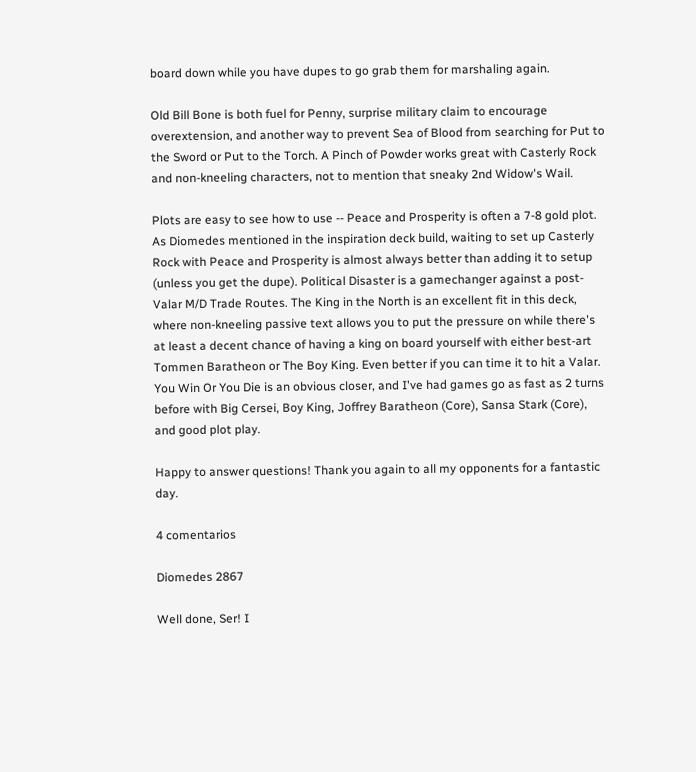board down while you have dupes to go grab them for marshaling again.

Old Bill Bone is both fuel for Penny, surprise military claim to encourage overextension, and another way to prevent Sea of Blood from searching for Put to the Sword or Put to the Torch. A Pinch of Powder works great with Casterly Rock and non-kneeling characters, not to mention that sneaky 2nd Widow's Wail.

Plots are easy to see how to use -- Peace and Prosperity is often a 7-8 gold plot. As Diomedes mentioned in the inspiration deck build, waiting to set up Casterly Rock with Peace and Prosperity is almost always better than adding it to setup (unless you get the dupe). Political Disaster is a gamechanger against a post-Valar M/D Trade Routes. The King in the North is an excellent fit in this deck, where non-kneeling passive text allows you to put the pressure on while there's at least a decent chance of having a king on board yourself with either best-art Tommen Baratheon or The Boy King. Even better if you can time it to hit a Valar. You Win Or You Die is an obvious closer, and I've had games go as fast as 2 turns before with Big Cersei, Boy King, Joffrey Baratheon (Core), Sansa Stark (Core), and good plot play.

Happy to answer questions! Thank you again to all my opponents for a fantastic day.

4 comentarios

Diomedes 2867

Well done, Ser! I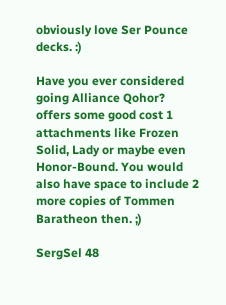obviously love Ser Pounce decks. :)

Have you ever considered going Alliance Qohor? offers some good cost 1 attachments like Frozen Solid, Lady or maybe even Honor-Bound. You would also have space to include 2 more copies of Tommen Baratheon then. ;)

SergSel 48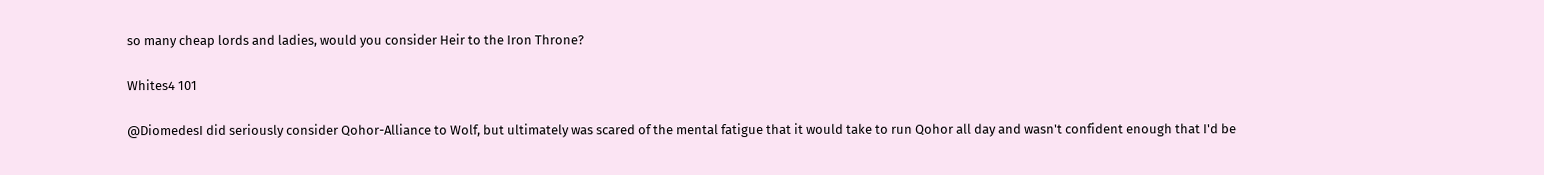so many cheap lords and ladies, would you consider Heir to the Iron Throne?

Whites4 101

@DiomedesI did seriously consider Qohor-Alliance to Wolf, but ultimately was scared of the mental fatigue that it would take to run Qohor all day and wasn't confident enough that I'd be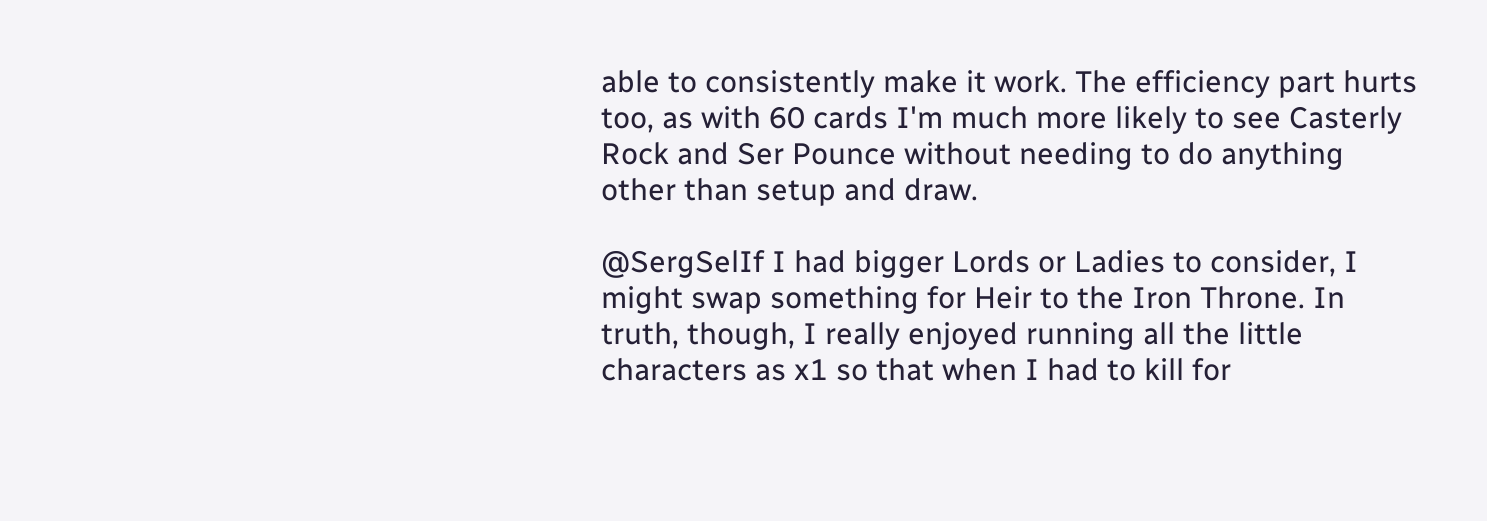able to consistently make it work. The efficiency part hurts too, as with 60 cards I'm much more likely to see Casterly Rock and Ser Pounce without needing to do anything other than setup and draw.

@SergSelIf I had bigger Lords or Ladies to consider, I might swap something for Heir to the Iron Throne. In truth, though, I really enjoyed running all the little characters as x1 so that when I had to kill for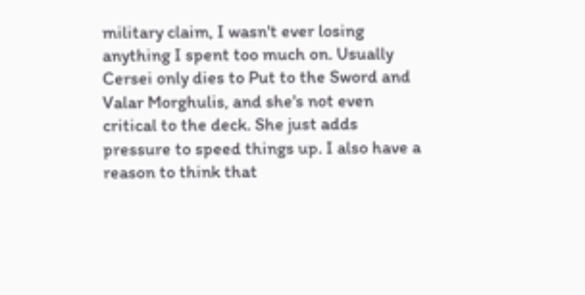military claim, I wasn't ever losing anything I spent too much on. Usually Cersei only dies to Put to the Sword and Valar Morghulis, and she's not even critical to the deck. She just adds pressure to speed things up. I also have a reason to think that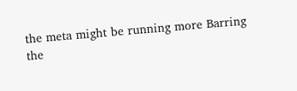the meta might be running more Barring the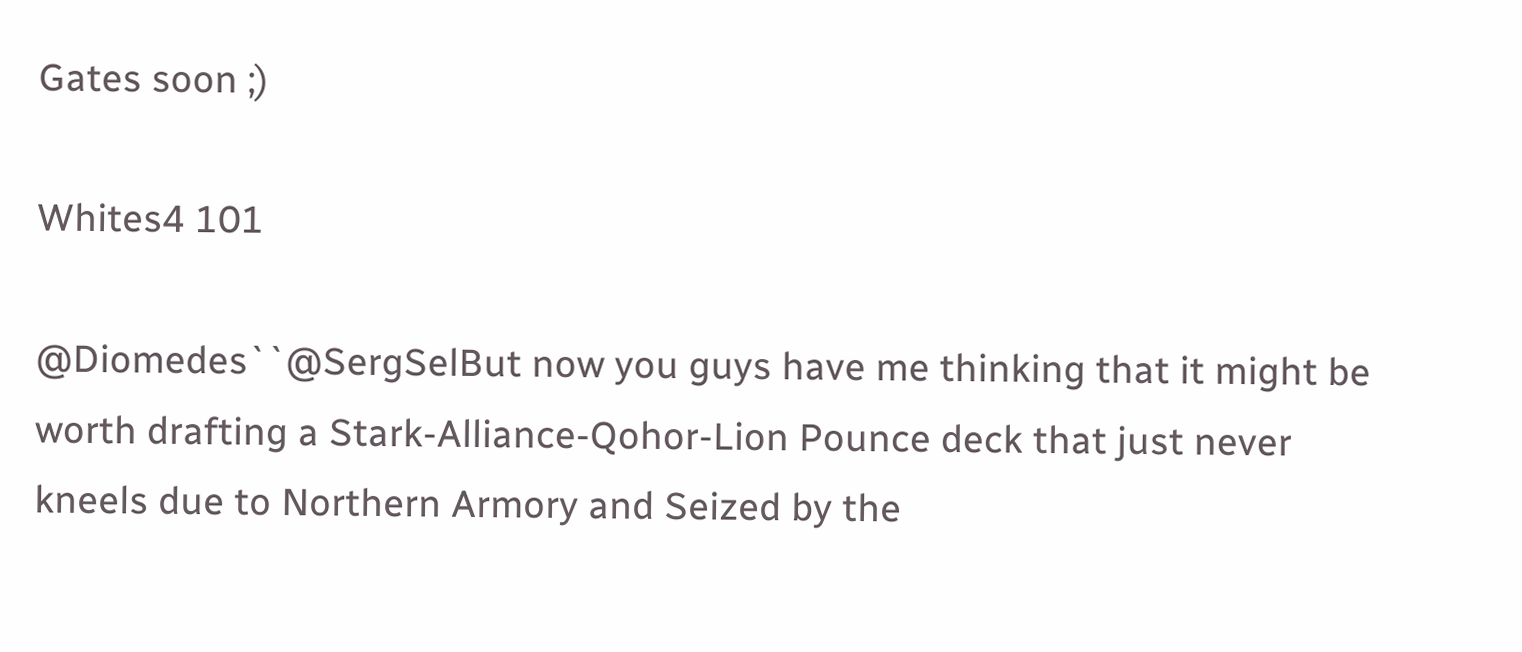Gates soon ;)

Whites4 101

@Diomedes``@SergSelBut now you guys have me thinking that it might be worth drafting a Stark-Alliance-Qohor-Lion Pounce deck that just never kneels due to Northern Armory and Seized by the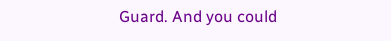Guard. And you could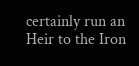certainly run an Heir to the Iron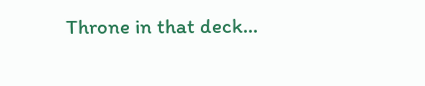Throne in that deck...